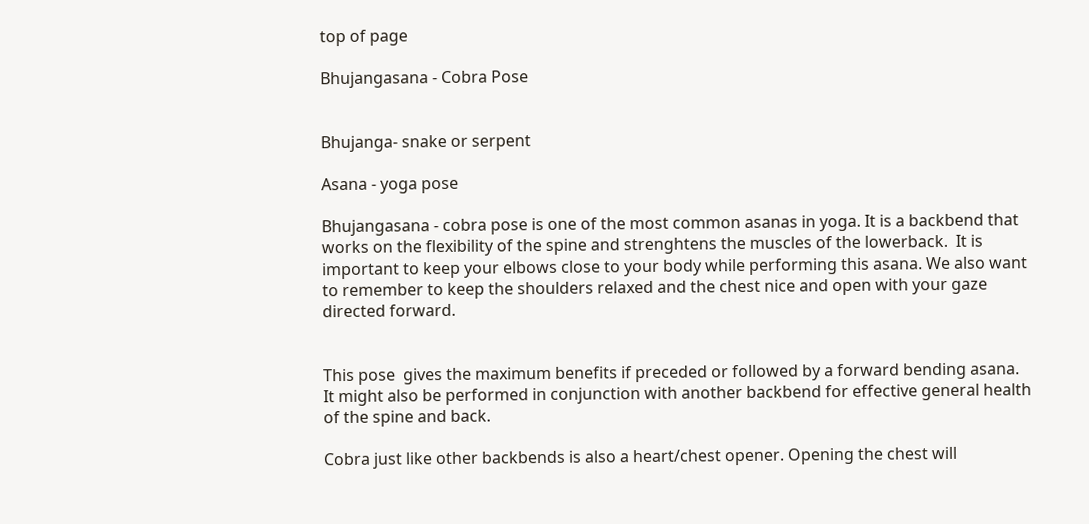top of page

Bhujangasana - Cobra Pose


Bhujanga- snake or serpent

Asana - yoga pose

Bhujangasana - cobra pose is one of the most common asanas in yoga. It is a backbend that works on the flexibility of the spine and strenghtens the muscles of the lowerback.  It is important to keep your elbows close to your body while performing this asana. We also want to remember to keep the shoulders relaxed and the chest nice and open with your gaze directed forward.


This pose  gives the maximum benefits if preceded or followed by a forward bending asana. It might also be performed in conjunction with another backbend for effective general health of the spine and back.

Cobra just like other backbends is also a heart/chest opener. Opening the chest will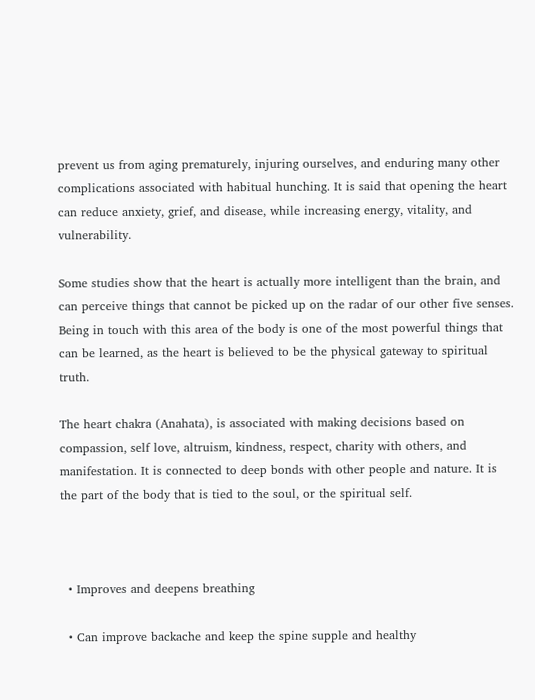prevent us from aging prematurely, injuring ourselves, and enduring many other complications associated with habitual hunching. It is said that opening the heart can reduce anxiety, grief, and disease, while increasing energy, vitality, and vulnerability.

Some studies show that the heart is actually more intelligent than the brain, and can perceive things that cannot be picked up on the radar of our other five senses. Being in touch with this area of the body is one of the most powerful things that can be learned, as the heart is believed to be the physical gateway to spiritual truth.

The heart chakra (Anahata), is associated with making decisions based on compassion, self love, altruism, kindness, respect, charity with others, and manifestation. It is connected to deep bonds with other people and nature. It is the part of the body that is tied to the soul, or the spiritual self.



  • Improves and deepens breathing

  • Can improve backache and keep the spine supple and healthy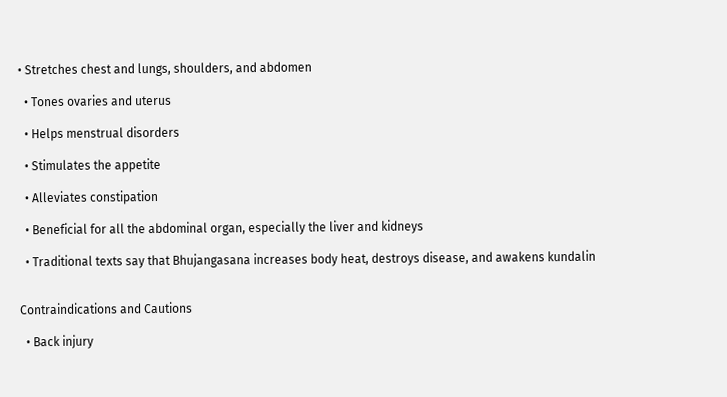• Stretches chest and lungs, shoulders, and abdomen

  • Tones ovaries and uterus

  • Helps menstrual disorders

  • Stimulates the appetite

  • Alleviates constipation

  • Beneficial for all the abdominal organ, especially the liver and kidneys

  • Traditional texts say that Bhujangasana increases body heat, destroys disease, and awakens kundalin


Contraindications and Cautions

  • Back injury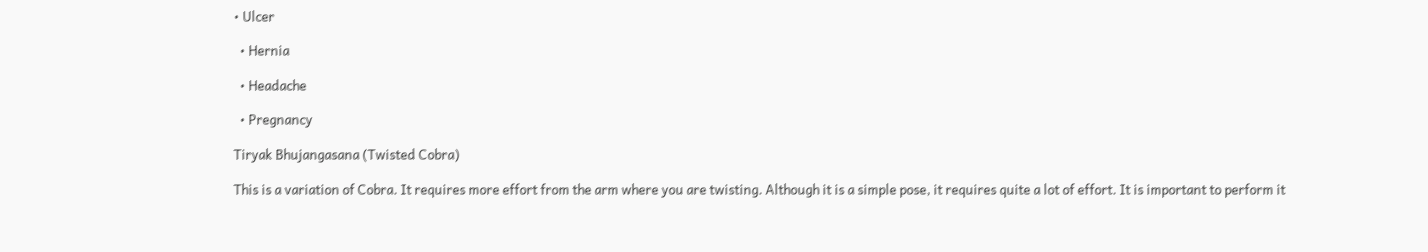• Ulcer

  • Hernia

  • Headache

  • Pregnancy

Tiryak Bhujangasana (Twisted Cobra)

This is a variation of Cobra. It requires more effort from the arm where you are twisting. Although it is a simple pose, it requires quite a lot of effort. It is important to perform it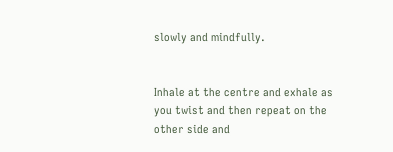slowly and mindfully.


Inhale at the centre and exhale as you twist and then repeat on the other side and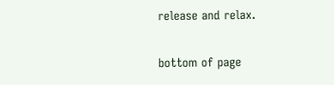release and relax.

bottom of page